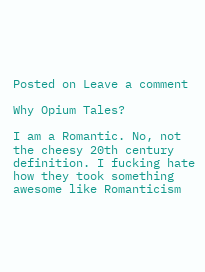Posted on Leave a comment

Why Opium Tales?

I am a Romantic. No, not the cheesy 20th century definition. I fucking hate how they took something awesome like Romanticism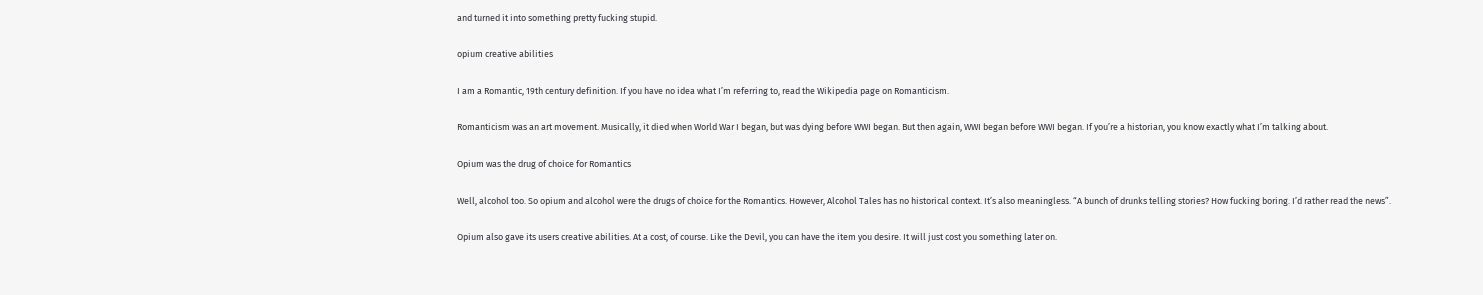and turned it into something pretty fucking stupid.

opium creative abilities

I am a Romantic, 19th century definition. If you have no idea what I’m referring to, read the Wikipedia page on Romanticism.

Romanticism was an art movement. Musically, it died when World War I began, but was dying before WWI began. But then again, WWI began before WWI began. If you’re a historian, you know exactly what I’m talking about.

Opium was the drug of choice for Romantics

Well, alcohol too. So opium and alcohol were the drugs of choice for the Romantics. However, Alcohol Tales has no historical context. It’s also meaningless. “A bunch of drunks telling stories? How fucking boring. I’d rather read the news”.

Opium also gave its users creative abilities. At a cost, of course. Like the Devil, you can have the item you desire. It will just cost you something later on.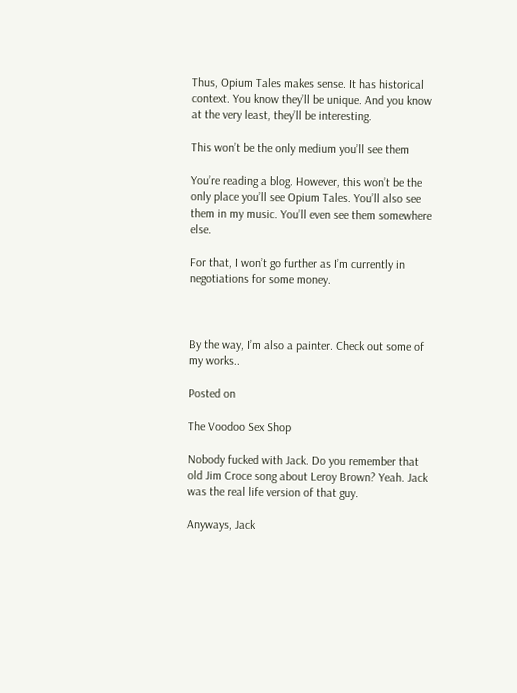Thus, Opium Tales makes sense. It has historical context. You know they’ll be unique. And you know at the very least, they’ll be interesting.

This won’t be the only medium you’ll see them

You’re reading a blog. However, this won’t be the only place you’ll see Opium Tales. You’ll also see them in my music. You’ll even see them somewhere else.

For that, I won’t go further as I’m currently in negotiations for some money.



By the way, I’m also a painter. Check out some of my works..

Posted on

The Voodoo Sex Shop

Nobody fucked with Jack. Do you remember that old Jim Croce song about Leroy Brown? Yeah. Jack was the real life version of that guy.

Anyways, Jack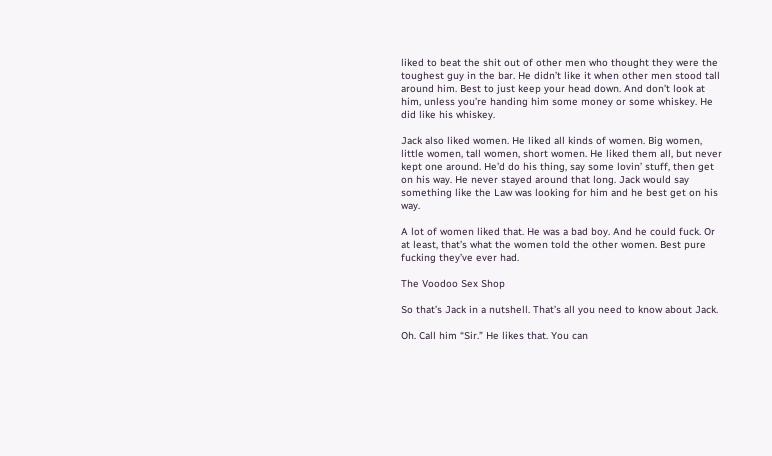liked to beat the shit out of other men who thought they were the toughest guy in the bar. He didn’t like it when other men stood tall around him. Best to just keep your head down. And don’t look at him, unless you’re handing him some money or some whiskey. He did like his whiskey.

Jack also liked women. He liked all kinds of women. Big women, little women, tall women, short women. He liked them all, but never kept one around. He’d do his thing, say some lovin’ stuff, then get on his way. He never stayed around that long. Jack would say something like the Law was looking for him and he best get on his way.

A lot of women liked that. He was a bad boy. And he could fuck. Or at least, that’s what the women told the other women. Best pure fucking they’ve ever had.

The Voodoo Sex Shop

So that’s Jack in a nutshell. That’s all you need to know about Jack.

Oh. Call him “Sir.” He likes that. You can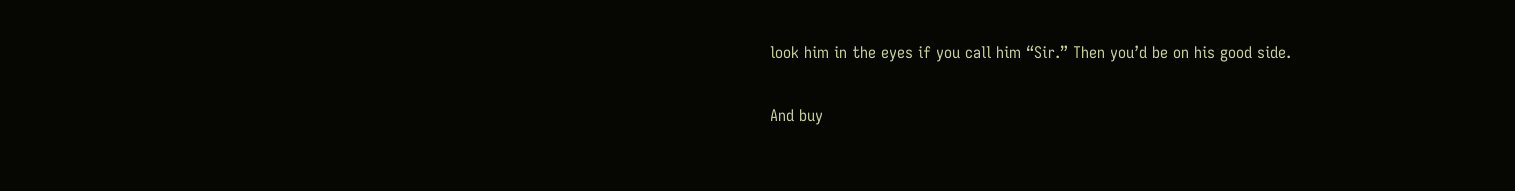look him in the eyes if you call him “Sir.” Then you’d be on his good side.

And buy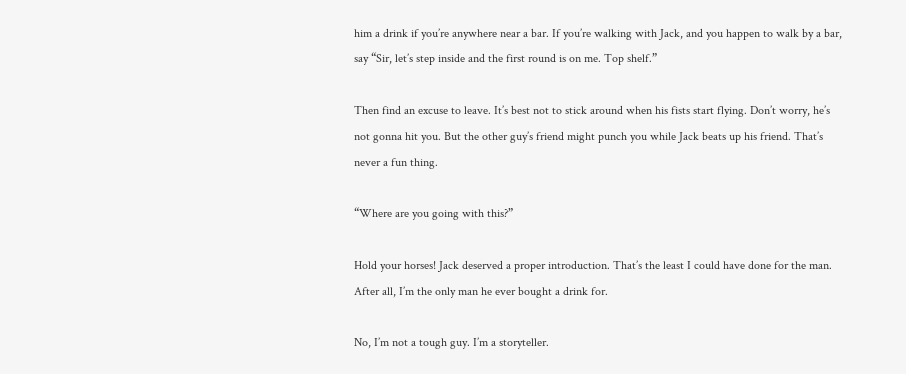him a drink if you’re anywhere near a bar. If you’re walking with Jack, and you happen to walk by a bar, say “Sir, let’s step inside and the first round is on me. Top shelf.”

Then find an excuse to leave. It’s best not to stick around when his fists start flying. Don’t worry, he’s not gonna hit you. But the other guy’s friend might punch you while Jack beats up his friend. That’s never a fun thing.

“Where are you going with this?”

Hold your horses! Jack deserved a proper introduction. That’s the least I could have done for the man. After all, I’m the only man he ever bought a drink for.

No, I’m not a tough guy. I’m a storyteller.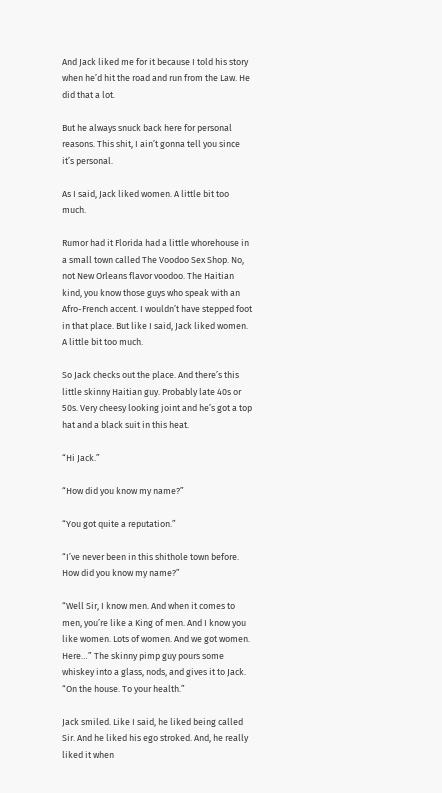And Jack liked me for it because I told his story when he’d hit the road and run from the Law. He did that a lot.

But he always snuck back here for personal reasons. This shit, I ain’t gonna tell you since it’s personal.

As I said, Jack liked women. A little bit too much.

Rumor had it Florida had a little whorehouse in a small town called The Voodoo Sex Shop. No, not New Orleans flavor voodoo. The Haitian kind, you know those guys who speak with an Afro-French accent. I wouldn’t have stepped foot in that place. But like I said, Jack liked women. A little bit too much.

So Jack checks out the place. And there’s this little skinny Haitian guy. Probably late 40s or 50s. Very cheesy looking joint and he’s got a top hat and a black suit in this heat.

“Hi Jack.”

“How did you know my name?”

“You got quite a reputation.”

“I’ve never been in this shithole town before. How did you know my name?”

“Well Sir, I know men. And when it comes to men, you’re like a King of men. And I know you like women. Lots of women. And we got women. Here…” The skinny pimp guy pours some whiskey into a glass, nods, and gives it to Jack. “On the house. To your health.”

Jack smiled. Like I said, he liked being called Sir. And he liked his ego stroked. And, he really liked it when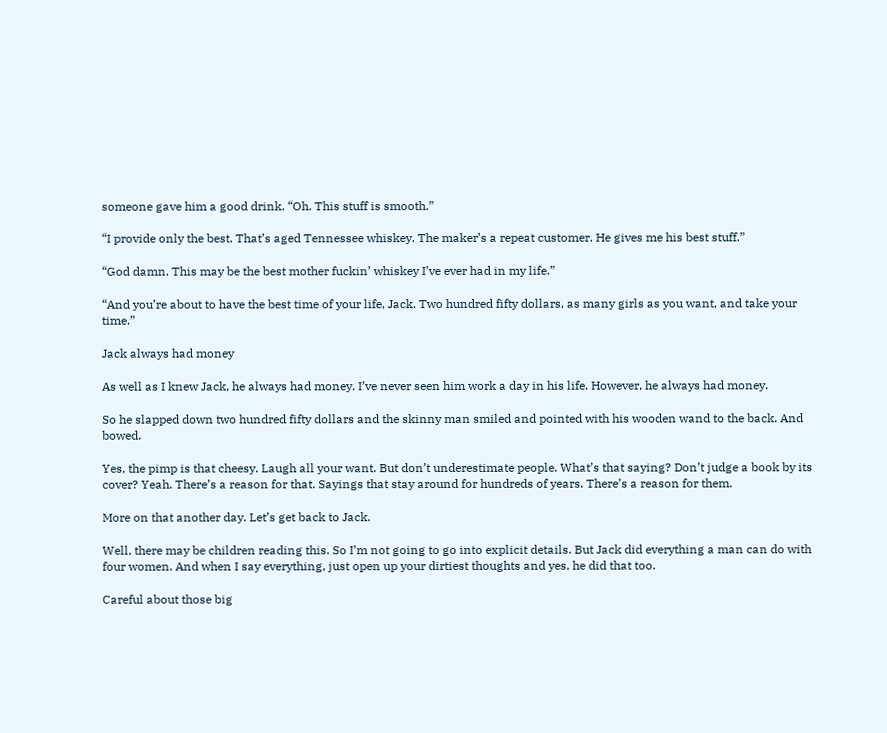someone gave him a good drink. “Oh. This stuff is smooth.”

“I provide only the best. That’s aged Tennessee whiskey. The maker’s a repeat customer. He gives me his best stuff.”

“God damn. This may be the best mother fuckin’ whiskey I’ve ever had in my life.”

“And you’re about to have the best time of your life, Jack. Two hundred fifty dollars, as many girls as you want, and take your time.”

Jack always had money

As well as I knew Jack, he always had money. I’ve never seen him work a day in his life. However, he always had money.

So he slapped down two hundred fifty dollars and the skinny man smiled and pointed with his wooden wand to the back. And bowed.

Yes, the pimp is that cheesy. Laugh all your want. But don’t underestimate people. What’s that saying? Don’t judge a book by its cover? Yeah. There’s a reason for that. Sayings that stay around for hundreds of years. There’s a reason for them.

More on that another day. Let’s get back to Jack.

Well, there may be children reading this. So I’m not going to go into explicit details. But Jack did everything a man can do with four women. And when I say everything, just open up your dirtiest thoughts and yes, he did that too.

Careful about those big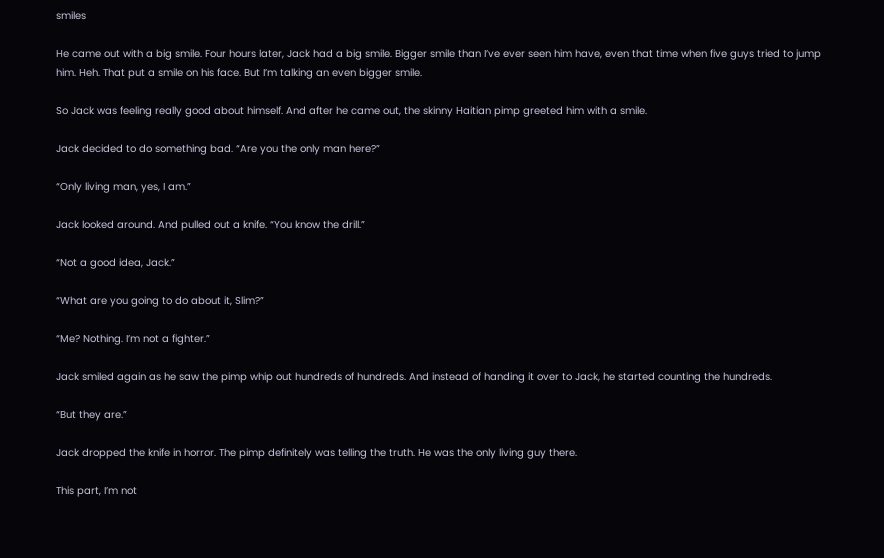smiles

He came out with a big smile. Four hours later, Jack had a big smile. Bigger smile than I’ve ever seen him have, even that time when five guys tried to jump him. Heh. That put a smile on his face. But I’m talking an even bigger smile.

So Jack was feeling really good about himself. And after he came out, the skinny Haitian pimp greeted him with a smile.

Jack decided to do something bad. “Are you the only man here?”

“Only living man, yes, I am.”

Jack looked around. And pulled out a knife. “You know the drill.”

“Not a good idea, Jack.”

“What are you going to do about it, Slim?”

“Me? Nothing. I’m not a fighter.”

Jack smiled again as he saw the pimp whip out hundreds of hundreds. And instead of handing it over to Jack, he started counting the hundreds.

“But they are.”

Jack dropped the knife in horror. The pimp definitely was telling the truth. He was the only living guy there.

This part, I’m not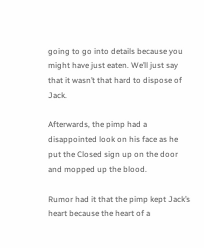going to go into details because you might have just eaten. We’ll just say that it wasn’t that hard to dispose of Jack.

Afterwards, the pimp had a disappointed look on his face as he put the Closed sign up on the door and mopped up the blood.

Rumor had it that the pimp kept Jack’s heart because the heart of a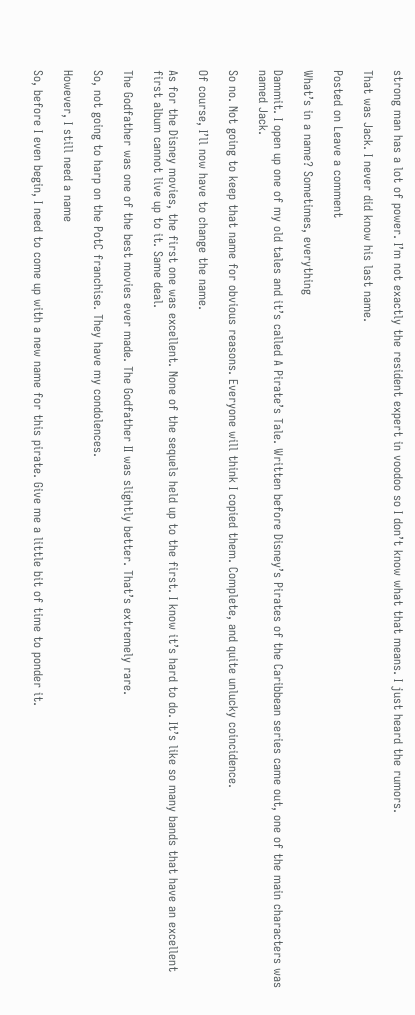strong man has a lot of power. I’m not exactly the resident expert in voodoo so I don’t know what that means. I just heard the rumors.

That was Jack. I never did know his last name.

Posted on Leave a comment

What’s in a name? Sometimes, everything

Dammit. I open up one of my old tales and it’s called A Pirate’s Tale. Written before Disney’s Pirates of the Caribbean series came out, one of the main characters was named Jack.

So no. Not going to keep that name for obvious reasons. Everyone will think I copied them. Complete, and quite unlucky coincidence.

Of course, I’ll now have to change the name.

As for the Disney movies, the first one was excellent. None of the sequels held up to the first. I know it’s hard to do. It’s like so many bands that have an excellent first album cannot live up to it. Same deal.

The Godfather was one of the best movies ever made. The Godfather II was slightly better. That’s extremely rare.

So, not going to harp on the PotC franchise. They have my condolences.

However, I still need a name

So, before I even begin, I need to come up with a new name for this pirate. Give me a little bit of time to ponder it.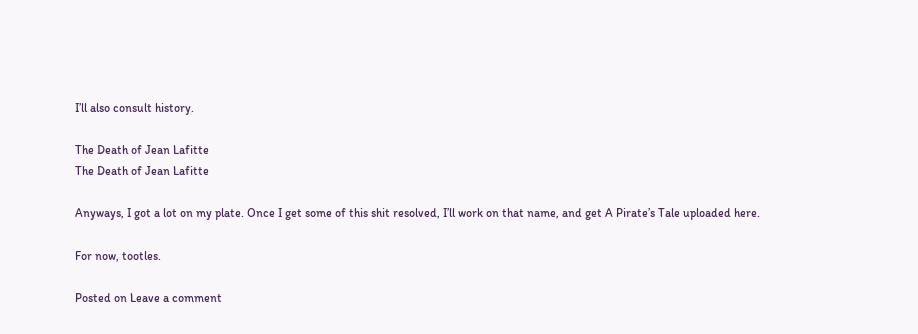I’ll also consult history.

The Death of Jean Lafitte
The Death of Jean Lafitte

Anyways, I got a lot on my plate. Once I get some of this shit resolved, I’ll work on that name, and get A Pirate’s Tale uploaded here.

For now, tootles.

Posted on Leave a comment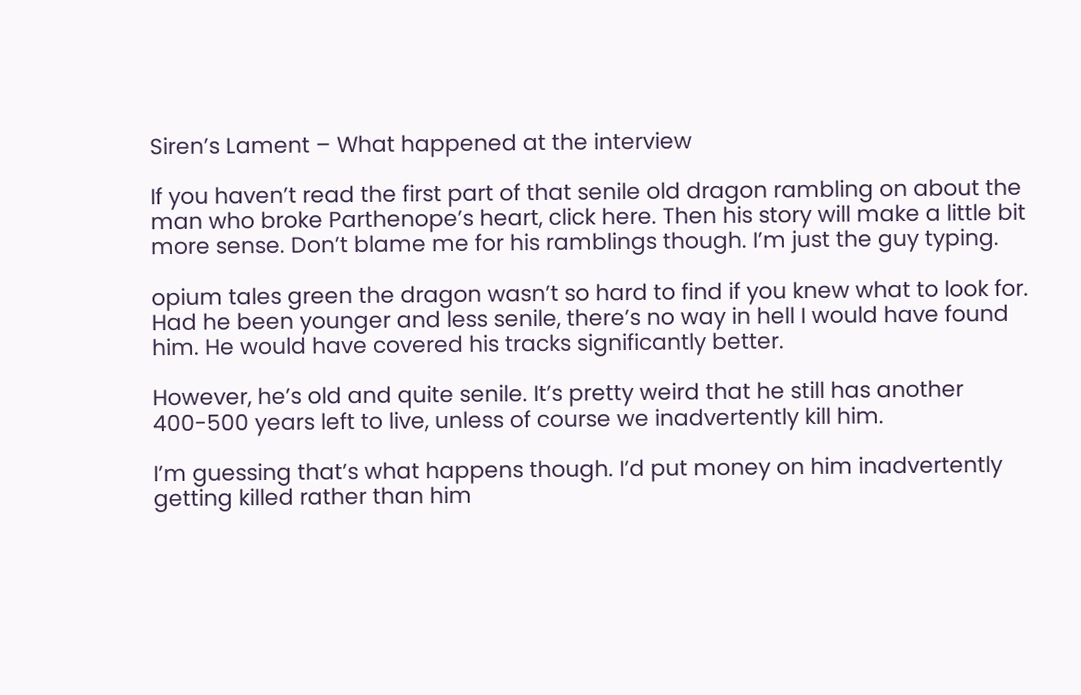Siren’s Lament – What happened at the interview

If you haven’t read the first part of that senile old dragon rambling on about the man who broke Parthenope’s heart, click here. Then his story will make a little bit more sense. Don’t blame me for his ramblings though. I’m just the guy typing.

opium tales green the dragon wasn’t so hard to find if you knew what to look for. Had he been younger and less senile, there’s no way in hell I would have found him. He would have covered his tracks significantly better.

However, he’s old and quite senile. It’s pretty weird that he still has another 400-500 years left to live, unless of course we inadvertently kill him.

I’m guessing that’s what happens though. I’d put money on him inadvertently getting killed rather than him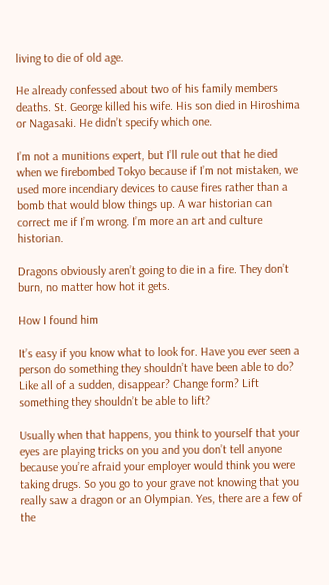living to die of old age.

He already confessed about two of his family members deaths. St. George killed his wife. His son died in Hiroshima or Nagasaki. He didn’t specify which one.

I’m not a munitions expert, but I’ll rule out that he died when we firebombed Tokyo because if I’m not mistaken, we used more incendiary devices to cause fires rather than a bomb that would blow things up. A war historian can correct me if I’m wrong. I’m more an art and culture historian.

Dragons obviously aren’t going to die in a fire. They don’t burn, no matter how hot it gets.

How I found him

It’s easy if you know what to look for. Have you ever seen a person do something they shouldn’t have been able to do? Like all of a sudden, disappear? Change form? Lift something they shouldn’t be able to lift?

Usually when that happens, you think to yourself that your eyes are playing tricks on you and you don’t tell anyone because you’re afraid your employer would think you were taking drugs. So you go to your grave not knowing that you really saw a dragon or an Olympian. Yes, there are a few of the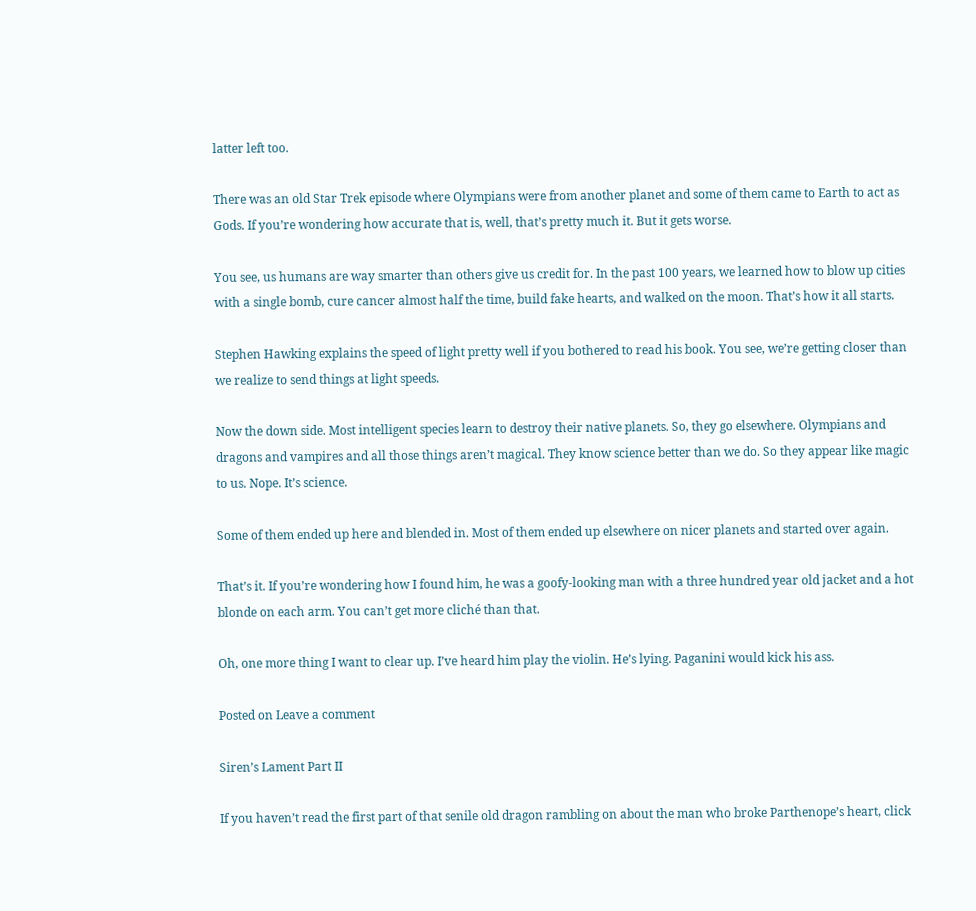latter left too.

There was an old Star Trek episode where Olympians were from another planet and some of them came to Earth to act as Gods. If you’re wondering how accurate that is, well, that’s pretty much it. But it gets worse.

You see, us humans are way smarter than others give us credit for. In the past 100 years, we learned how to blow up cities with a single bomb, cure cancer almost half the time, build fake hearts, and walked on the moon. That’s how it all starts.

Stephen Hawking explains the speed of light pretty well if you bothered to read his book. You see, we’re getting closer than we realize to send things at light speeds.

Now the down side. Most intelligent species learn to destroy their native planets. So, they go elsewhere. Olympians and dragons and vampires and all those things aren’t magical. They know science better than we do. So they appear like magic to us. Nope. It’s science.

Some of them ended up here and blended in. Most of them ended up elsewhere on nicer planets and started over again.

That’s it. If you’re wondering how I found him, he was a goofy-looking man with a three hundred year old jacket and a hot blonde on each arm. You can’t get more cliché than that.

Oh, one more thing I want to clear up. I’ve heard him play the violin. He’s lying. Paganini would kick his ass.

Posted on Leave a comment

Siren’s Lament Part II

If you haven’t read the first part of that senile old dragon rambling on about the man who broke Parthenope’s heart, click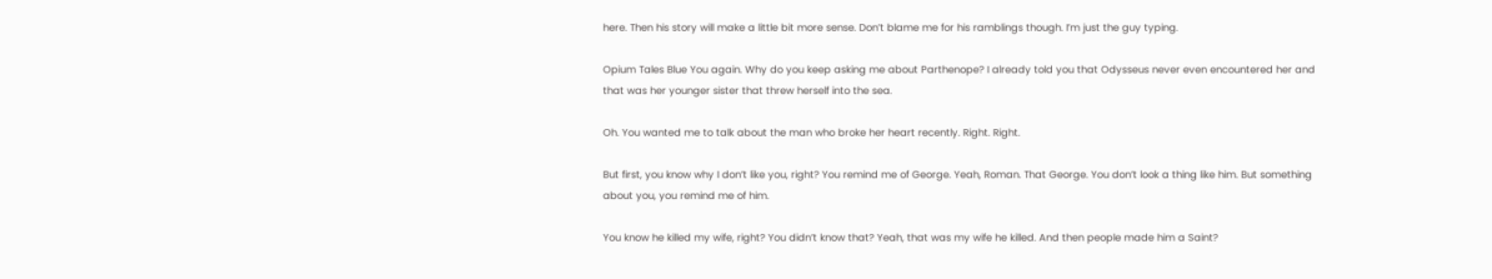here. Then his story will make a little bit more sense. Don’t blame me for his ramblings though. I’m just the guy typing.

Opium Tales Blue You again. Why do you keep asking me about Parthenope? I already told you that Odysseus never even encountered her and that was her younger sister that threw herself into the sea.

Oh. You wanted me to talk about the man who broke her heart recently. Right. Right.

But first, you know why I don’t like you, right? You remind me of George. Yeah, Roman. That George. You don’t look a thing like him. But something about you, you remind me of him.

You know he killed my wife, right? You didn’t know that? Yeah, that was my wife he killed. And then people made him a Saint?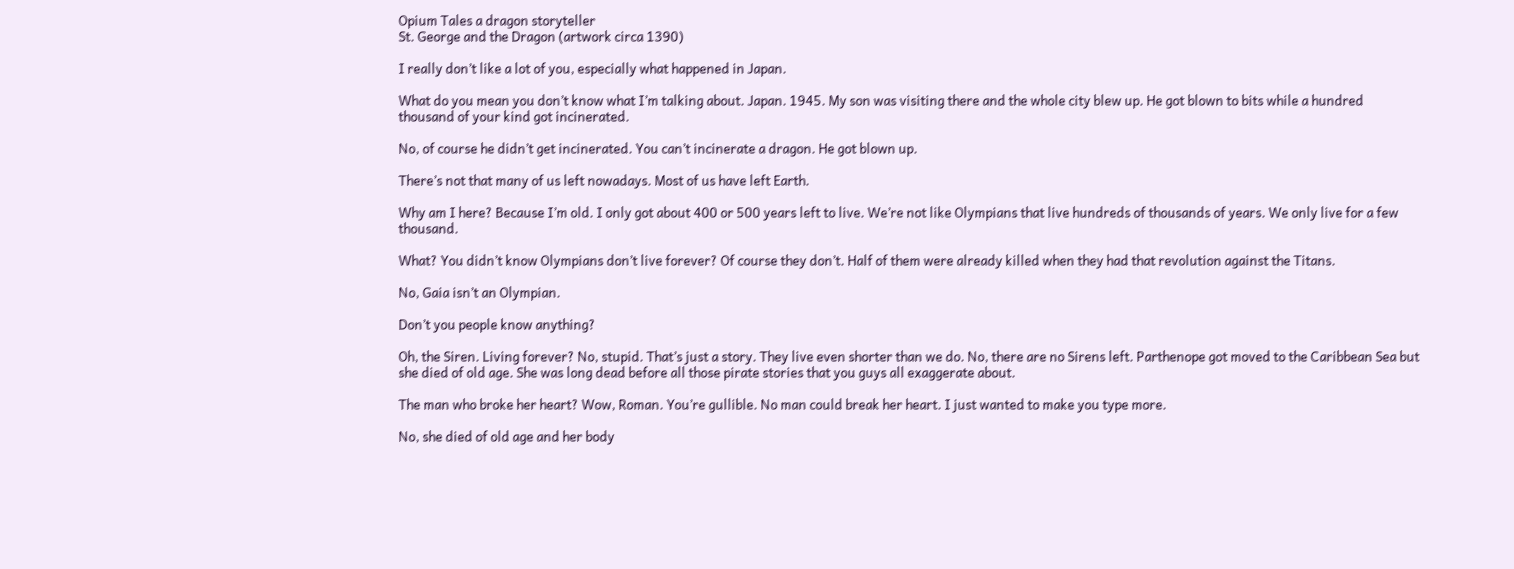Opium Tales a dragon storyteller
St. George and the Dragon (artwork circa 1390)

I really don’t like a lot of you, especially what happened in Japan.

What do you mean you don’t know what I’m talking about. Japan. 1945. My son was visiting there and the whole city blew up. He got blown to bits while a hundred thousand of your kind got incinerated.

No, of course he didn’t get incinerated. You can’t incinerate a dragon. He got blown up.

There’s not that many of us left nowadays. Most of us have left Earth.

Why am I here? Because I’m old. I only got about 400 or 500 years left to live. We’re not like Olympians that live hundreds of thousands of years. We only live for a few thousand.

What? You didn’t know Olympians don’t live forever? Of course they don’t. Half of them were already killed when they had that revolution against the Titans.

No, Gaia isn’t an Olympian.

Don’t you people know anything?

Oh, the Siren. Living forever? No, stupid. That’s just a story. They live even shorter than we do. No, there are no Sirens left. Parthenope got moved to the Caribbean Sea but she died of old age. She was long dead before all those pirate stories that you guys all exaggerate about.

The man who broke her heart? Wow, Roman. You’re gullible. No man could break her heart. I just wanted to make you type more.

No, she died of old age and her body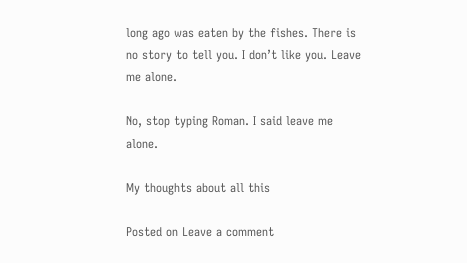long ago was eaten by the fishes. There is no story to tell you. I don’t like you. Leave me alone.

No, stop typing Roman. I said leave me alone.

My thoughts about all this

Posted on Leave a comment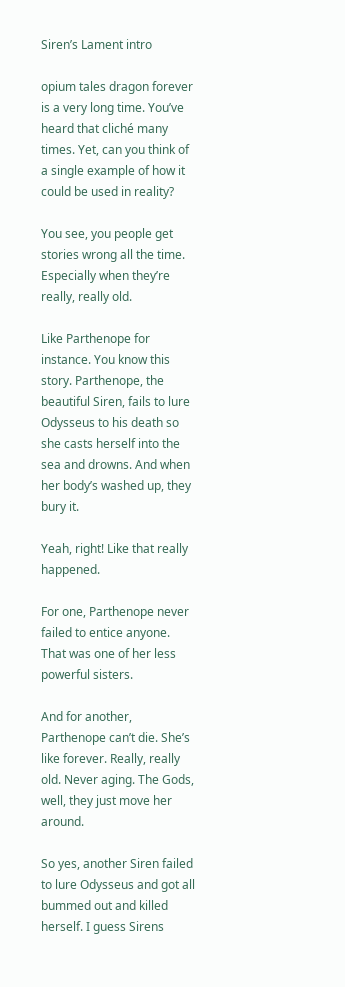Siren’s Lament intro

opium tales dragon forever is a very long time. You’ve heard that cliché many times. Yet, can you think of a single example of how it could be used in reality?

You see, you people get stories wrong all the time. Especially when they’re really, really old.

Like Parthenope for instance. You know this story. Parthenope, the beautiful Siren, fails to lure Odysseus to his death so she casts herself into the sea and drowns. And when her body’s washed up, they bury it.

Yeah, right! Like that really happened.

For one, Parthenope never failed to entice anyone. That was one of her less powerful sisters.

And for another, Parthenope can’t die. She’s like forever. Really, really old. Never aging. The Gods, well, they just move her around.

So yes, another Siren failed to lure Odysseus and got all bummed out and killed herself. I guess Sirens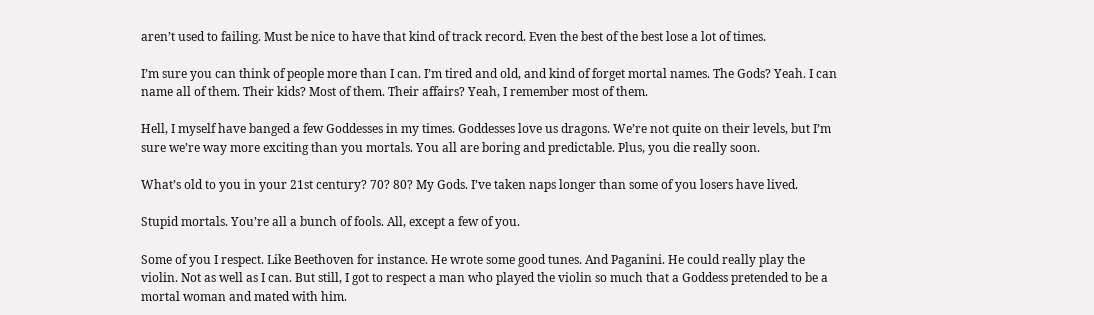aren’t used to failing. Must be nice to have that kind of track record. Even the best of the best lose a lot of times.

I’m sure you can think of people more than I can. I’m tired and old, and kind of forget mortal names. The Gods? Yeah. I can name all of them. Their kids? Most of them. Their affairs? Yeah, I remember most of them.

Hell, I myself have banged a few Goddesses in my times. Goddesses love us dragons. We’re not quite on their levels, but I’m sure we’re way more exciting than you mortals. You all are boring and predictable. Plus, you die really soon.

What’s old to you in your 21st century? 70? 80? My Gods. I’ve taken naps longer than some of you losers have lived.

Stupid mortals. You’re all a bunch of fools. All, except a few of you.

Some of you I respect. Like Beethoven for instance. He wrote some good tunes. And Paganini. He could really play the violin. Not as well as I can. But still, I got to respect a man who played the violin so much that a Goddess pretended to be a mortal woman and mated with him.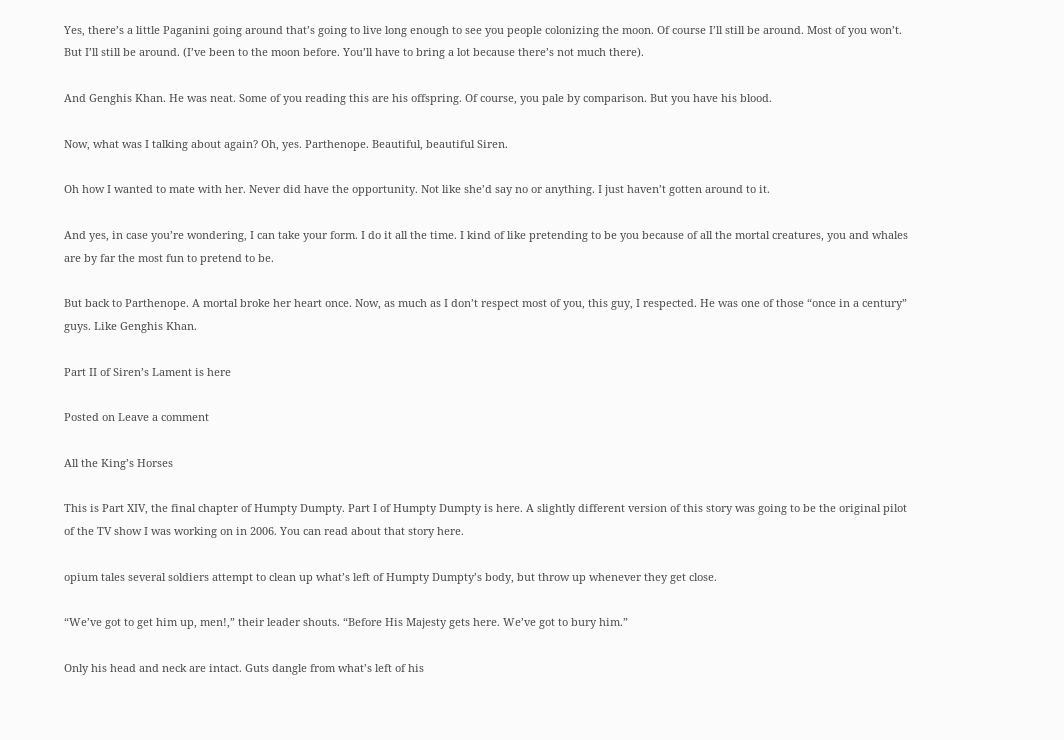Yes, there’s a little Paganini going around that’s going to live long enough to see you people colonizing the moon. Of course I’ll still be around. Most of you won’t. But I’ll still be around. (I’ve been to the moon before. You’ll have to bring a lot because there’s not much there).

And Genghis Khan. He was neat. Some of you reading this are his offspring. Of course, you pale by comparison. But you have his blood.

Now, what was I talking about again? Oh, yes. Parthenope. Beautiful, beautiful Siren.

Oh how I wanted to mate with her. Never did have the opportunity. Not like she’d say no or anything. I just haven’t gotten around to it.

And yes, in case you’re wondering, I can take your form. I do it all the time. I kind of like pretending to be you because of all the mortal creatures, you and whales are by far the most fun to pretend to be.

But back to Parthenope. A mortal broke her heart once. Now, as much as I don’t respect most of you, this guy, I respected. He was one of those “once in a century” guys. Like Genghis Khan.

Part II of Siren’s Lament is here

Posted on Leave a comment

All the King’s Horses

This is Part XIV, the final chapter of Humpty Dumpty. Part I of Humpty Dumpty is here. A slightly different version of this story was going to be the original pilot of the TV show I was working on in 2006. You can read about that story here.

opium tales several soldiers attempt to clean up what’s left of Humpty Dumpty’s body, but throw up whenever they get close.

“We’ve got to get him up, men!,” their leader shouts. “Before His Majesty gets here. We’ve got to bury him.”

Only his head and neck are intact. Guts dangle from what’s left of his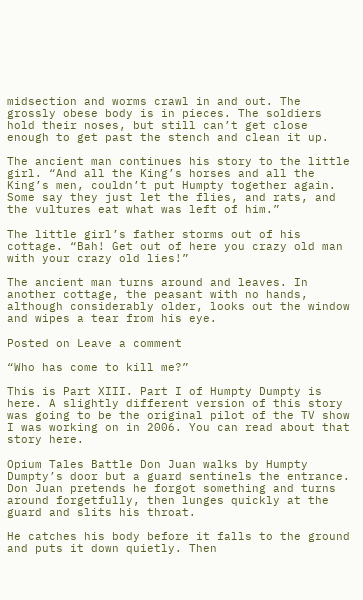midsection and worms crawl in and out. The grossly obese body is in pieces. The soldiers hold their noses, but still can’t get close enough to get past the stench and clean it up.

The ancient man continues his story to the little girl. “And all the King’s horses and all the King’s men, couldn’t put Humpty together again. Some say they just let the flies, and rats, and the vultures eat what was left of him.”

The little girl’s father storms out of his cottage. “Bah! Get out of here you crazy old man with your crazy old lies!”

The ancient man turns around and leaves. In another cottage, the peasant with no hands, although considerably older, looks out the window and wipes a tear from his eye.

Posted on Leave a comment

“Who has come to kill me?”

This is Part XIII. Part I of Humpty Dumpty is here. A slightly different version of this story was going to be the original pilot of the TV show I was working on in 2006. You can read about that story here.

Opium Tales Battle Don Juan walks by Humpty Dumpty’s door but a guard sentinels the entrance. Don Juan pretends he forgot something and turns around forgetfully, then lunges quickly at the guard and slits his throat.

He catches his body before it falls to the ground and puts it down quietly. Then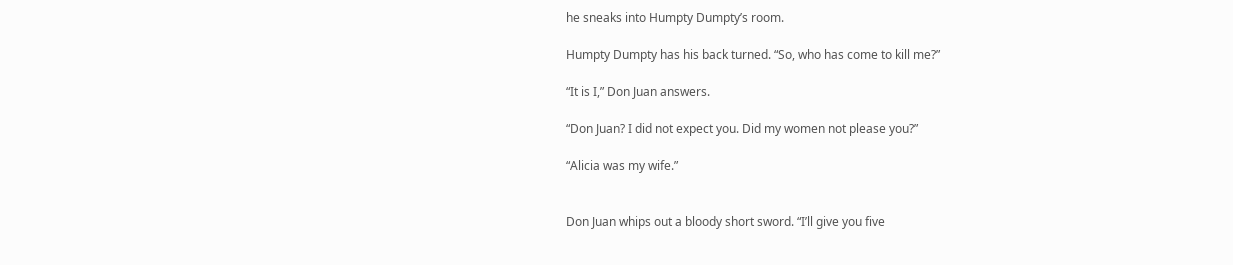he sneaks into Humpty Dumpty’s room.

Humpty Dumpty has his back turned. “So, who has come to kill me?”

“It is I,” Don Juan answers.

“Don Juan? I did not expect you. Did my women not please you?”

“Alicia was my wife.”


Don Juan whips out a bloody short sword. “I’ll give you five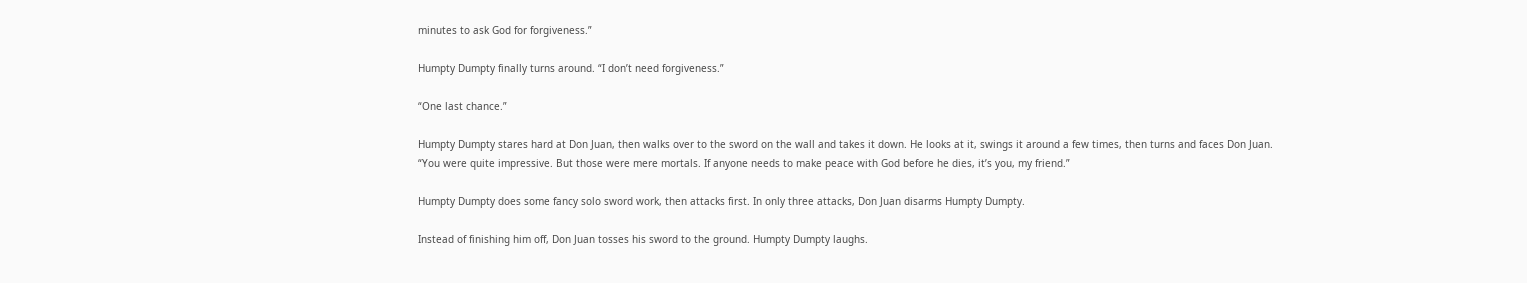minutes to ask God for forgiveness.”

Humpty Dumpty finally turns around. “I don’t need forgiveness.”

“One last chance.”

Humpty Dumpty stares hard at Don Juan, then walks over to the sword on the wall and takes it down. He looks at it, swings it around a few times, then turns and faces Don Juan. “You were quite impressive. But those were mere mortals. If anyone needs to make peace with God before he dies, it’s you, my friend.”

Humpty Dumpty does some fancy solo sword work, then attacks first. In only three attacks, Don Juan disarms Humpty Dumpty.

Instead of finishing him off, Don Juan tosses his sword to the ground. Humpty Dumpty laughs.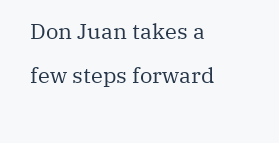Don Juan takes a few steps forward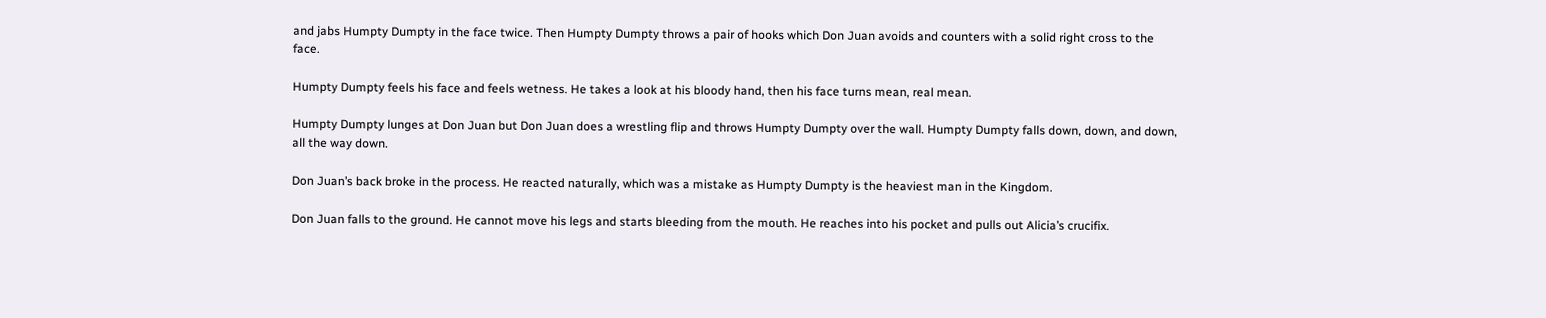and jabs Humpty Dumpty in the face twice. Then Humpty Dumpty throws a pair of hooks which Don Juan avoids and counters with a solid right cross to the face.

Humpty Dumpty feels his face and feels wetness. He takes a look at his bloody hand, then his face turns mean, real mean.

Humpty Dumpty lunges at Don Juan but Don Juan does a wrestling flip and throws Humpty Dumpty over the wall. Humpty Dumpty falls down, down, and down, all the way down.

Don Juan’s back broke in the process. He reacted naturally, which was a mistake as Humpty Dumpty is the heaviest man in the Kingdom.

Don Juan falls to the ground. He cannot move his legs and starts bleeding from the mouth. He reaches into his pocket and pulls out Alicia’s crucifix.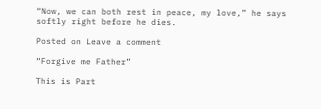“Now, we can both rest in peace, my love,” he says softly right before he dies.

Posted on Leave a comment

“Forgive me Father”

This is Part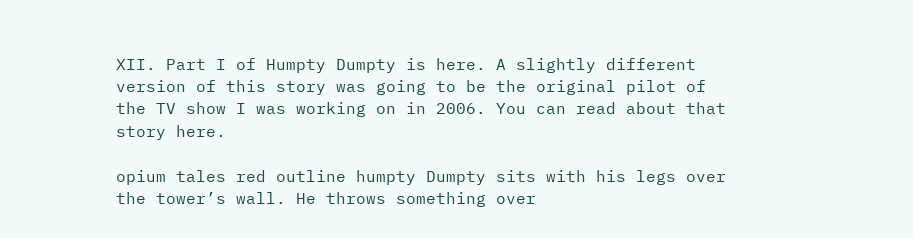XII. Part I of Humpty Dumpty is here. A slightly different version of this story was going to be the original pilot of the TV show I was working on in 2006. You can read about that story here.

opium tales red outline humpty Dumpty sits with his legs over the tower’s wall. He throws something over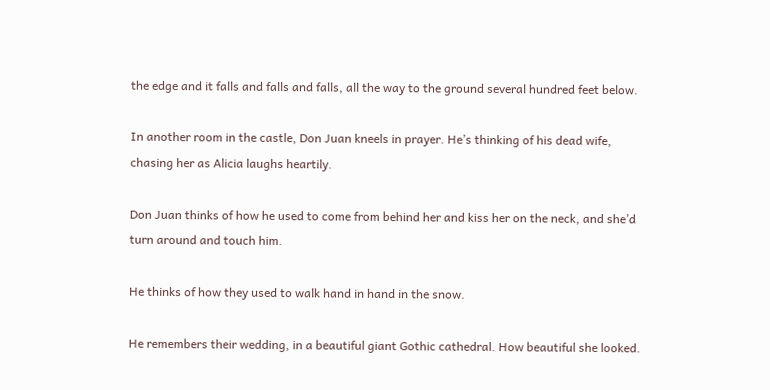the edge and it falls and falls and falls, all the way to the ground several hundred feet below.

In another room in the castle, Don Juan kneels in prayer. He’s thinking of his dead wife, chasing her as Alicia laughs heartily.

Don Juan thinks of how he used to come from behind her and kiss her on the neck, and she’d turn around and touch him.

He thinks of how they used to walk hand in hand in the snow.

He remembers their wedding, in a beautiful giant Gothic cathedral. How beautiful she looked.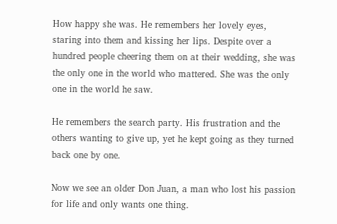How happy she was. He remembers her lovely eyes, staring into them and kissing her lips. Despite over a hundred people cheering them on at their wedding, she was the only one in the world who mattered. She was the only one in the world he saw.

He remembers the search party. His frustration and the others wanting to give up, yet he kept going as they turned back one by one.

Now we see an older Don Juan, a man who lost his passion for life and only wants one thing.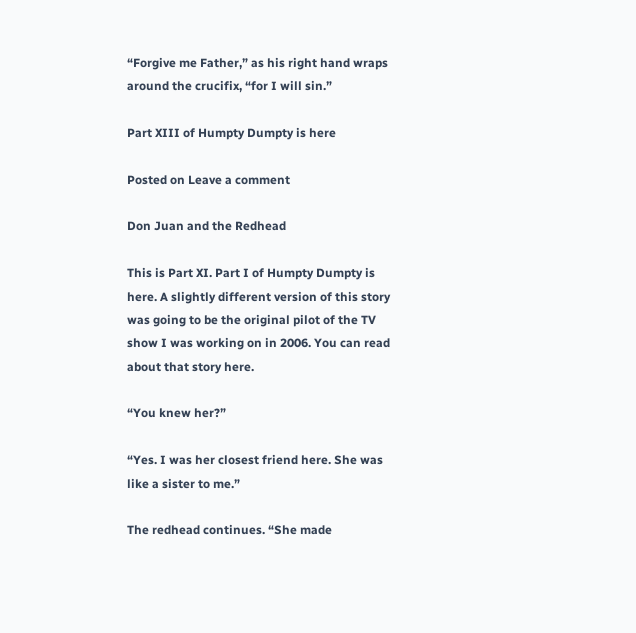“Forgive me Father,” as his right hand wraps around the crucifix, “for I will sin.”

Part XIII of Humpty Dumpty is here

Posted on Leave a comment

Don Juan and the Redhead

This is Part XI. Part I of Humpty Dumpty is here. A slightly different version of this story was going to be the original pilot of the TV show I was working on in 2006. You can read about that story here.

“You knew her?”

“Yes. I was her closest friend here. She was like a sister to me.”

The redhead continues. “She made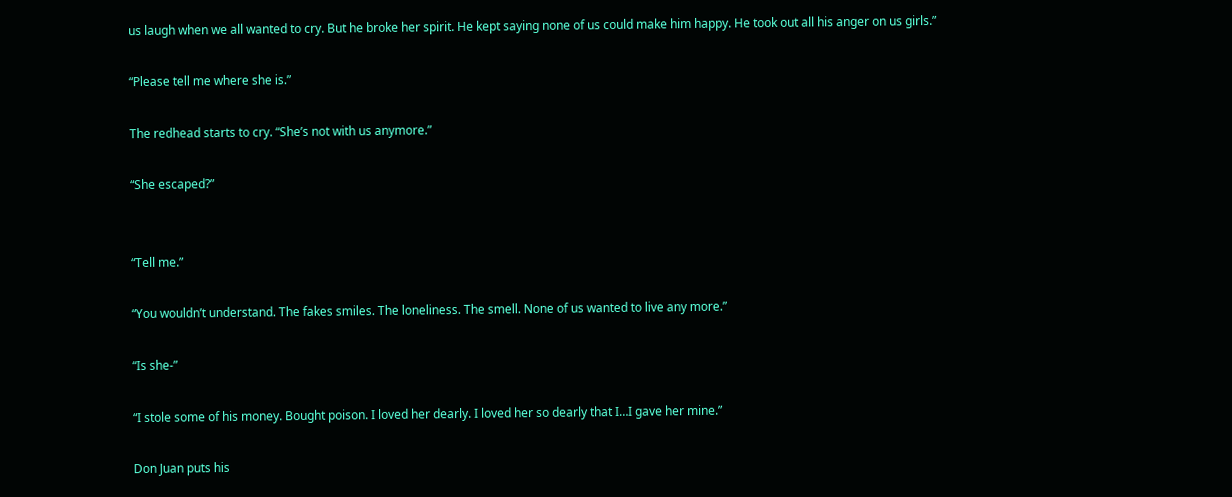us laugh when we all wanted to cry. But he broke her spirit. He kept saying none of us could make him happy. He took out all his anger on us girls.”

“Please tell me where she is.”

The redhead starts to cry. “She’s not with us anymore.”

“She escaped?”


“Tell me.”

“You wouldn’t understand. The fakes smiles. The loneliness. The smell. None of us wanted to live any more.”

“Is she-”

“I stole some of his money. Bought poison. I loved her dearly. I loved her so dearly that I…I gave her mine.”

Don Juan puts his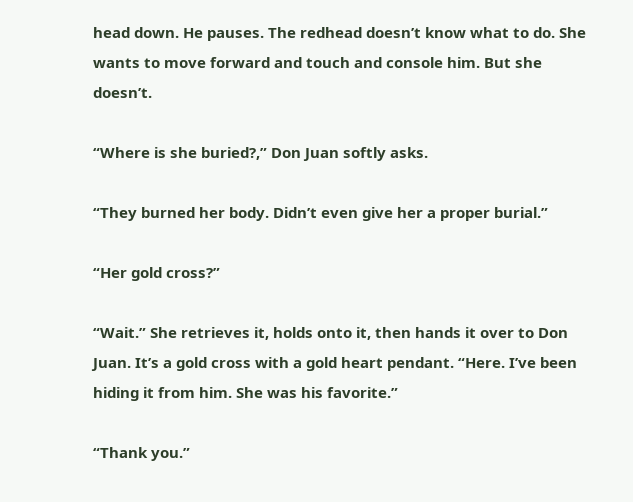head down. He pauses. The redhead doesn’t know what to do. She wants to move forward and touch and console him. But she doesn’t.

“Where is she buried?,” Don Juan softly asks.

“They burned her body. Didn’t even give her a proper burial.”

“Her gold cross?”

“Wait.” She retrieves it, holds onto it, then hands it over to Don Juan. It’s a gold cross with a gold heart pendant. “Here. I’ve been hiding it from him. She was his favorite.”

“Thank you.”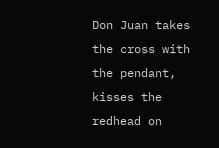Don Juan takes the cross with the pendant, kisses the redhead on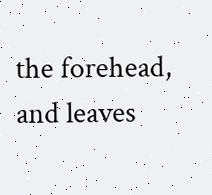the forehead, and leaves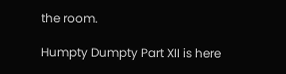the room.

Humpty Dumpty Part XII is here